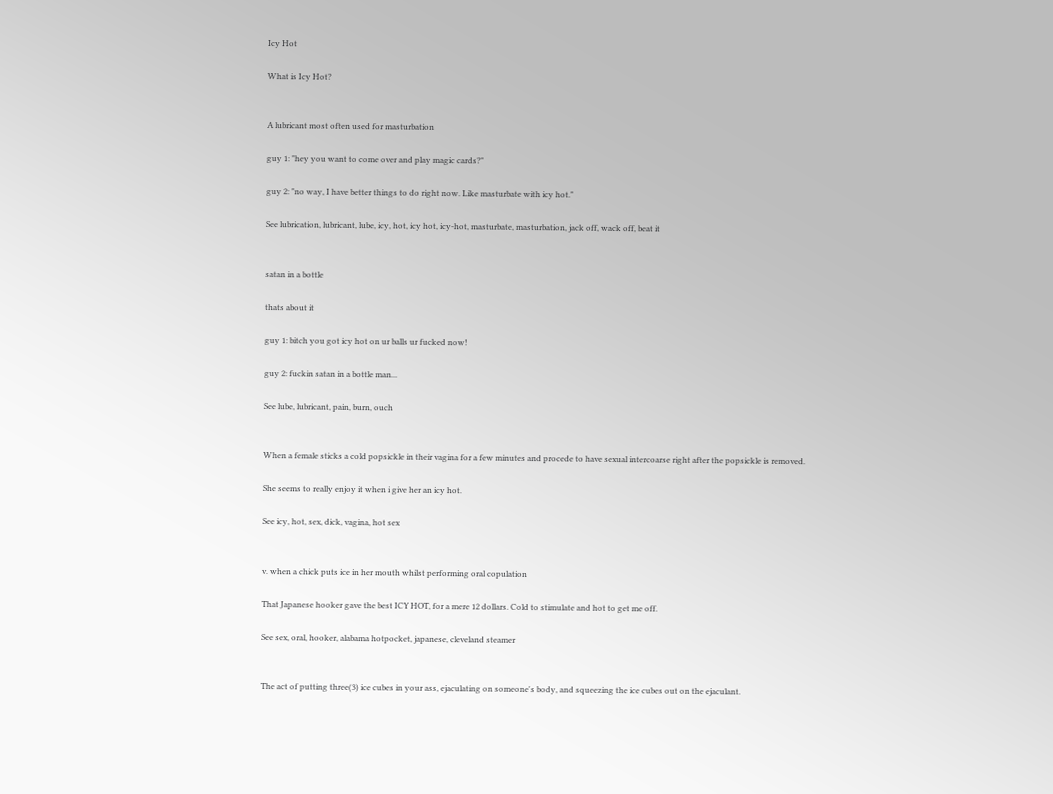Icy Hot

What is Icy Hot?


A lubricant most often used for masturbation

guy 1: "hey you want to come over and play magic cards?"

guy 2: "no way, I have better things to do right now. Like masturbate with icy hot."

See lubrication, lubricant, lube, icy, hot, icy hot, icy-hot, masturbate, masturbation, jack off, wack off, beat it


satan in a bottle

thats about it

guy 1: bitch you got icy hot on ur balls ur fucked now!

guy 2: fuckin satan in a bottle man...

See lube, lubricant, pain, burn, ouch


When a female sticks a cold popsickle in their vagina for a few minutes and procede to have sexual intercoarse right after the popsickle is removed.

She seems to really enjoy it when i give her an icy hot.

See icy, hot, sex, dick, vagina, hot sex


v. when a chick puts ice in her mouth whilst performing oral copulation

That Japanese hooker gave the best ICY HOT, for a mere 12 dollars. Cold to stimulate and hot to get me off.

See sex, oral, hooker, alabama hotpocket, japanese, cleveland steamer


The act of putting three(3) ice cubes in your ass, ejaculating on someone's body, and squeezing the ice cubes out on the ejaculant.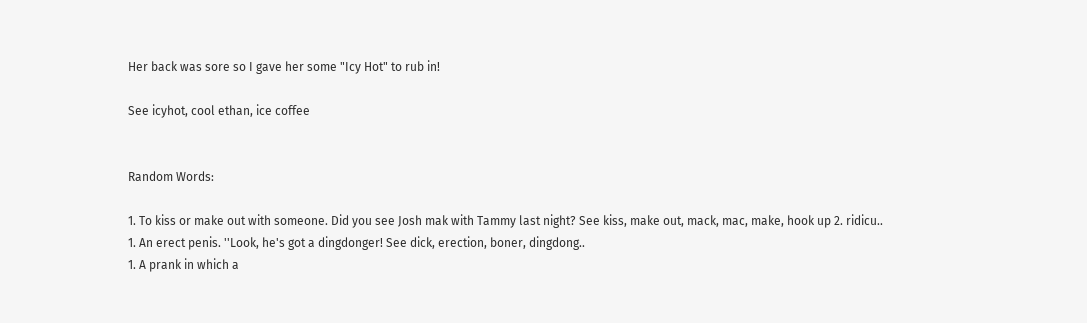Her back was sore so I gave her some "Icy Hot" to rub in!

See icyhot, cool ethan, ice coffee


Random Words:

1. To kiss or make out with someone. Did you see Josh mak with Tammy last night? See kiss, make out, mack, mac, make, hook up 2. ridicu..
1. An erect penis. ''Look, he's got a dingdonger! See dick, erection, boner, dingdong..
1. A prank in which a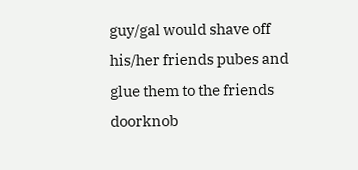guy/gal would shave off his/her friends pubes and glue them to the friends doorknob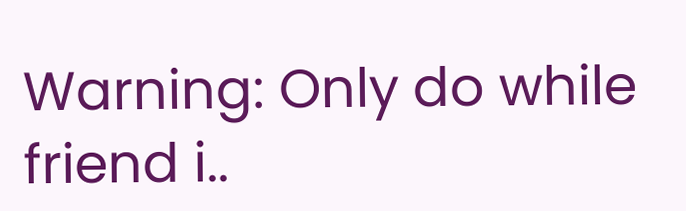Warning: Only do while friend i..